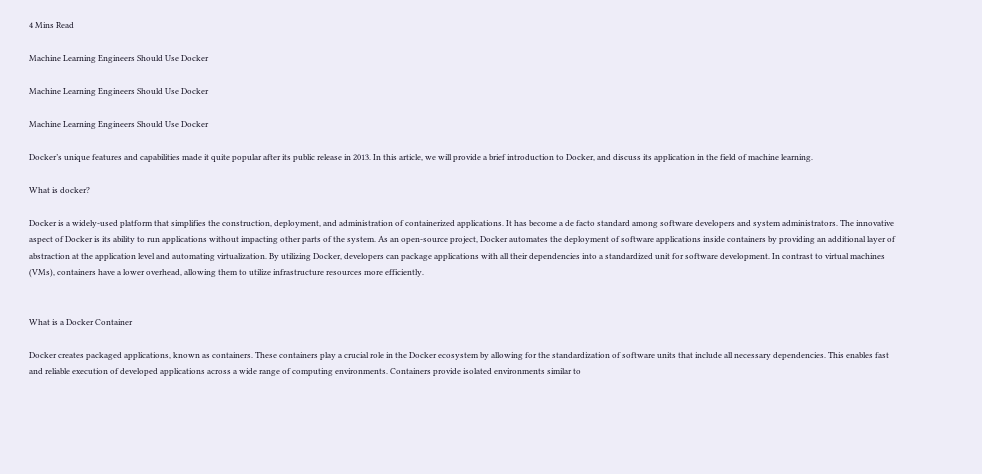4 Mins Read

Machine Learning Engineers Should Use Docker

Machine Learning Engineers Should Use Docker

Machine Learning Engineers Should Use Docker

Docker’s unique features and capabilities made it quite popular after its public release in 2013. In this article, we will provide a brief introduction to Docker, and discuss its application in the field of machine learning.

What is docker?

Docker is a widely-used platform that simplifies the construction, deployment, and administration of containerized applications. It has become a de facto standard among software developers and system administrators. The innovative aspect of Docker is its ability to run applications without impacting other parts of the system. As an open-source project, Docker automates the deployment of software applications inside containers by providing an additional layer of abstraction at the application level and automating virtualization. By utilizing Docker, developers can package applications with all their dependencies into a standardized unit for software development. In contrast to virtual machines (VMs), containers have a lower overhead, allowing them to utilize infrastructure resources more efficiently.


What is a Docker Container

Docker creates packaged applications, known as containers. These containers play a crucial role in the Docker ecosystem by allowing for the standardization of software units that include all necessary dependencies. This enables fast and reliable execution of developed applications across a wide range of computing environments. Containers provide isolated environments similar to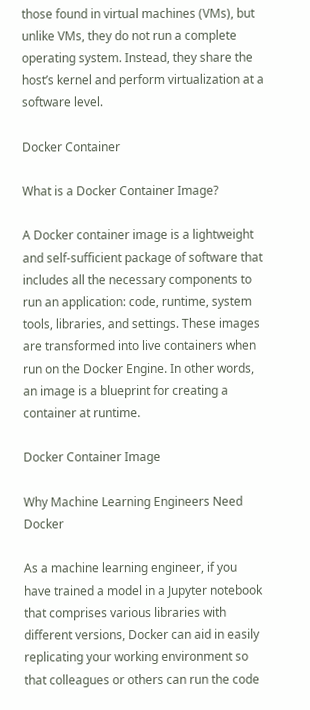those found in virtual machines (VMs), but unlike VMs, they do not run a complete operating system. Instead, they share the host’s kernel and perform virtualization at a software level.

Docker Container

What is a Docker Container Image?

A Docker container image is a lightweight and self-sufficient package of software that includes all the necessary components to run an application: code, runtime, system tools, libraries, and settings. These images are transformed into live containers when run on the Docker Engine. In other words, an image is a blueprint for creating a container at runtime.

Docker Container Image

Why Machine Learning Engineers Need Docker

As a machine learning engineer, if you have trained a model in a Jupyter notebook that comprises various libraries with different versions, Docker can aid in easily replicating your working environment so that colleagues or others can run the code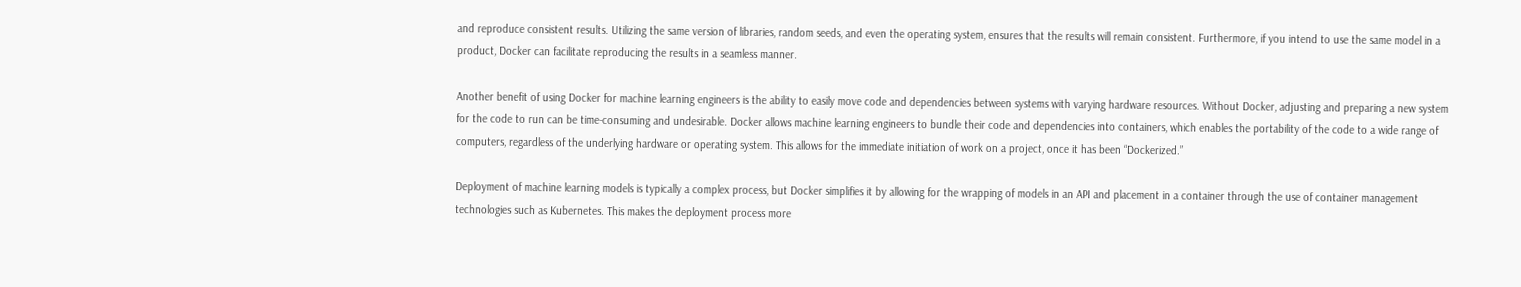and reproduce consistent results. Utilizing the same version of libraries, random seeds, and even the operating system, ensures that the results will remain consistent. Furthermore, if you intend to use the same model in a product, Docker can facilitate reproducing the results in a seamless manner.

Another benefit of using Docker for machine learning engineers is the ability to easily move code and dependencies between systems with varying hardware resources. Without Docker, adjusting and preparing a new system for the code to run can be time-consuming and undesirable. Docker allows machine learning engineers to bundle their code and dependencies into containers, which enables the portability of the code to a wide range of computers, regardless of the underlying hardware or operating system. This allows for the immediate initiation of work on a project, once it has been “Dockerized.”

Deployment of machine learning models is typically a complex process, but Docker simplifies it by allowing for the wrapping of models in an API and placement in a container through the use of container management technologies such as Kubernetes. This makes the deployment process more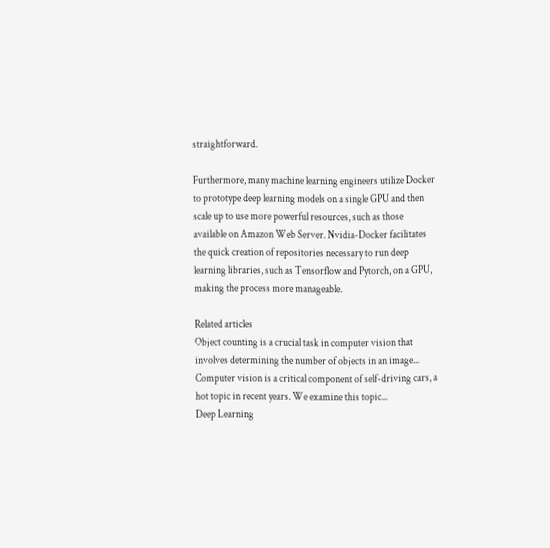straightforward.

Furthermore, many machine learning engineers utilize Docker to prototype deep learning models on a single GPU and then scale up to use more powerful resources, such as those available on Amazon Web Server. Nvidia-Docker facilitates the quick creation of repositories necessary to run deep learning libraries, such as Tensorflow and Pytorch, on a GPU, making the process more manageable.

Related articles
Object counting is a crucial task in computer vision that involves determining the number of objects in an image...
Computer vision is a critical component of self-driving cars, a hot topic in recent years. We examine this topic...
Deep Learning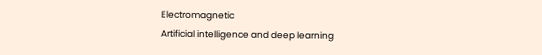Electromagnetic
Artificial intelligence and deep learning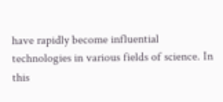have rapidly become influential technologies in various fields of science. In this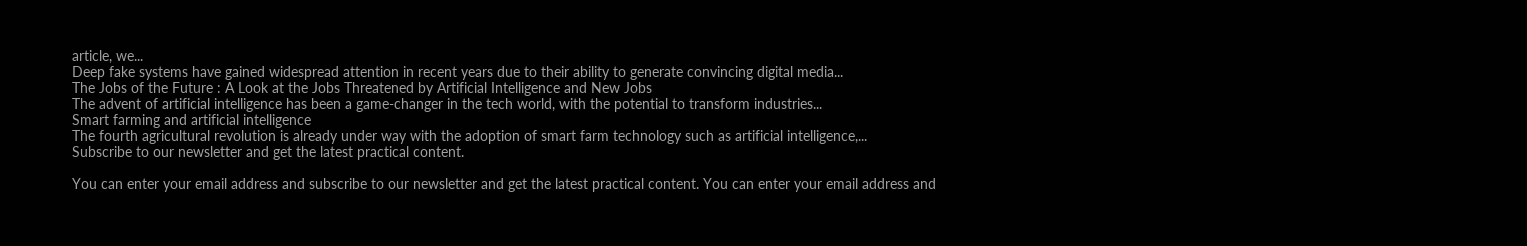article, we...
Deep fake systems have gained widespread attention in recent years due to their ability to generate convincing digital media...
The Jobs of the Future : A Look at the Jobs Threatened by Artificial Intelligence and New Jobs
The advent of artificial intelligence has been a game-changer in the tech world, with the potential to transform industries...
Smart farming and artificial intelligence
The fourth agricultural revolution is already under way with the adoption of smart farm technology such as artificial intelligence,...
Subscribe to our newsletter and get the latest practical content.

You can enter your email address and subscribe to our newsletter and get the latest practical content. You can enter your email address and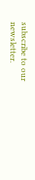subscribe to our newsletter.